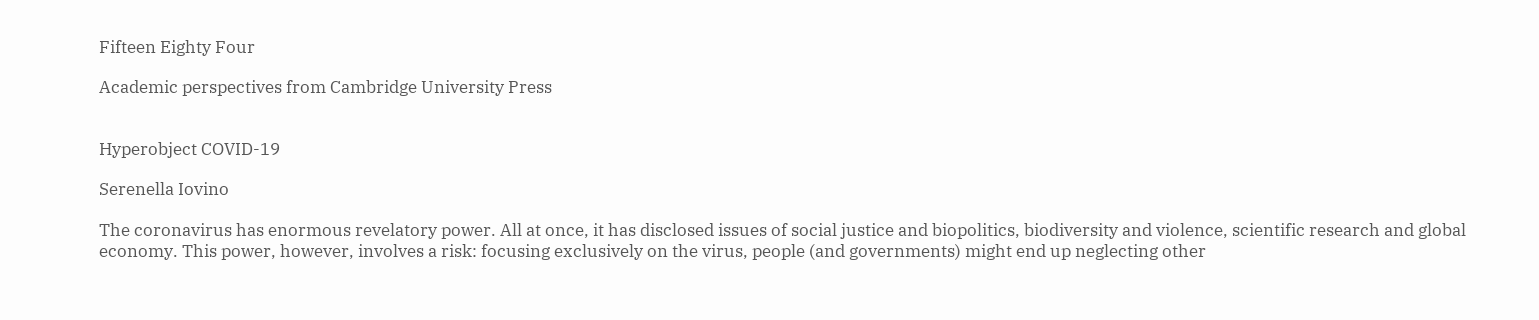Fifteen Eighty Four

Academic perspectives from Cambridge University Press


Hyperobject COVID-19

Serenella Iovino

The coronavirus has enormous revelatory power. All at once, it has disclosed issues of social justice and biopolitics, biodiversity and violence, scientific research and global economy. This power, however, involves a risk: focusing exclusively on the virus, people (and governments) might end up neglecting other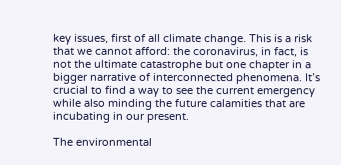key issues, first of all climate change. This is a risk that we cannot afford: the coronavirus, in fact, is not the ultimate catastrophe but one chapter in a bigger narrative of interconnected phenomena. It’s crucial to find a way to see the current emergency while also minding the future calamities that are incubating in our present.

The environmental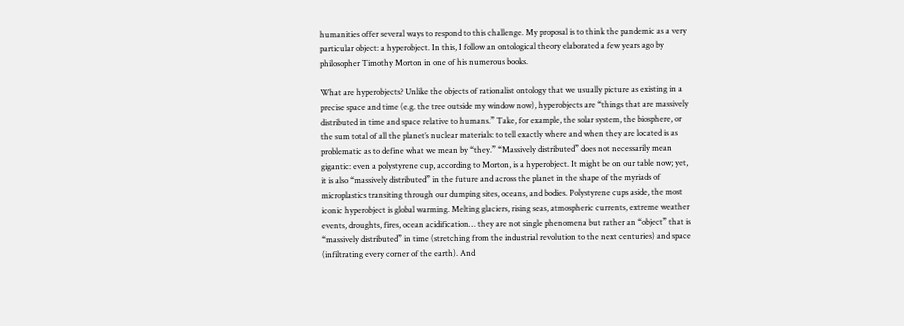humanities offer several ways to respond to this challenge. My proposal is to think the pandemic as a very particular object: a hyperobject. In this, I follow an ontological theory elaborated a few years ago by philosopher Timothy Morton in one of his numerous books.

What are hyperobjects? Unlike the objects of rationalist ontology that we usually picture as existing in a precise space and time (e.g. the tree outside my window now), hyperobjects are “things that are massively distributed in time and space relative to humans.” Take, for example, the solar system, the biosphere, or the sum total of all the planet’s nuclear materials: to tell exactly where and when they are located is as problematic as to define what we mean by “they.” “Massively distributed” does not necessarily mean gigantic: even a polystyrene cup, according to Morton, is a hyperobject. It might be on our table now; yet, it is also “massively distributed” in the future and across the planet in the shape of the myriads of microplastics transiting through our dumping sites, oceans, and bodies. Polystyrene cups aside, the most iconic hyperobject is global warming. Melting glaciers, rising seas, atmospheric currents, extreme weather events, droughts, fires, ocean acidification… they are not single phenomena but rather an “object” that is “massively distributed” in time (stretching from the industrial revolution to the next centuries) and space (infiltrating every corner of the earth). And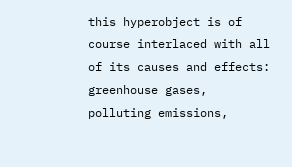this hyperobject is of course interlaced with all of its causes and effects: greenhouse gases, polluting emissions,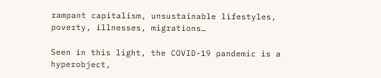rampant capitalism, unsustainable lifestyles, poverty, illnesses, migrations…

Seen in this light, the COVID-19 pandemic is a hyperobject,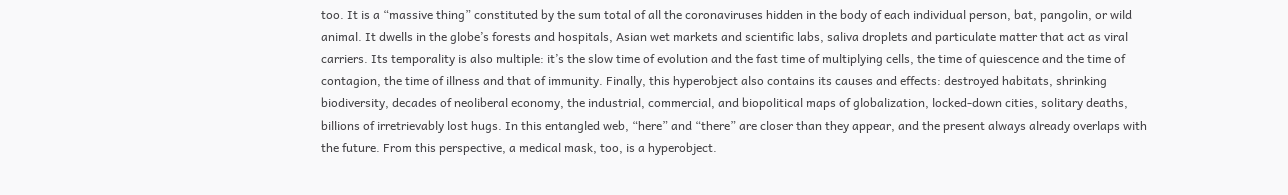too. It is a “massive thing” constituted by the sum total of all the coronaviruses hidden in the body of each individual person, bat, pangolin, or wild animal. It dwells in the globe’s forests and hospitals, Asian wet markets and scientific labs, saliva droplets and particulate matter that act as viral carriers. Its temporality is also multiple: it’s the slow time of evolution and the fast time of multiplying cells, the time of quiescence and the time of contagion, the time of illness and that of immunity. Finally, this hyperobject also contains its causes and effects: destroyed habitats, shrinking biodiversity, decades of neoliberal economy, the industrial, commercial, and biopolitical maps of globalization, locked-down cities, solitary deaths, billions of irretrievably lost hugs. In this entangled web, “here” and “there” are closer than they appear, and the present always already overlaps with the future. From this perspective, a medical mask, too, is a hyperobject.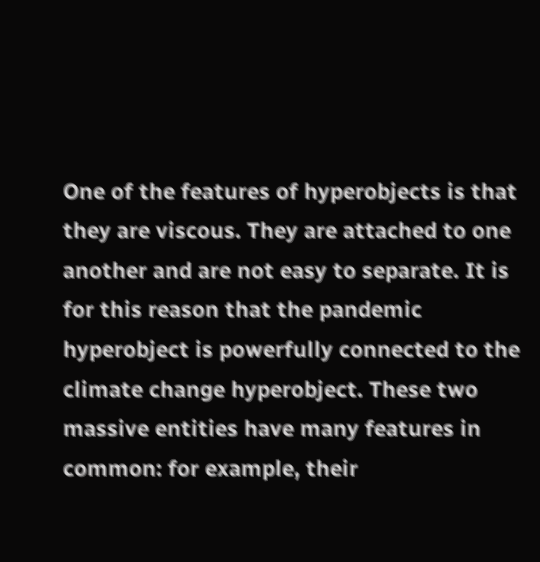One of the features of hyperobjects is that they are viscous. They are attached to one another and are not easy to separate. It is for this reason that the pandemic hyperobject is powerfully connected to the climate change hyperobject. These two massive entities have many features in common: for example, their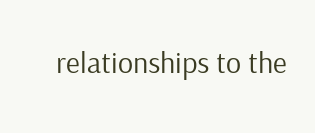relationships to the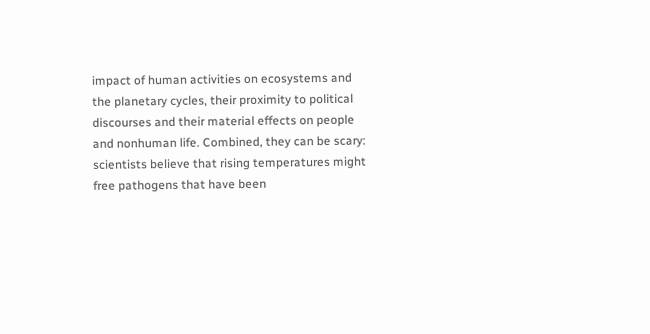impact of human activities on ecosystems and the planetary cycles, their proximity to political discourses and their material effects on people and nonhuman life. Combined, they can be scary: scientists believe that rising temperatures might free pathogens that have been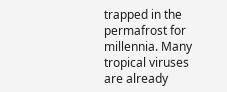trapped in the permafrost for millennia. Many tropical viruses are already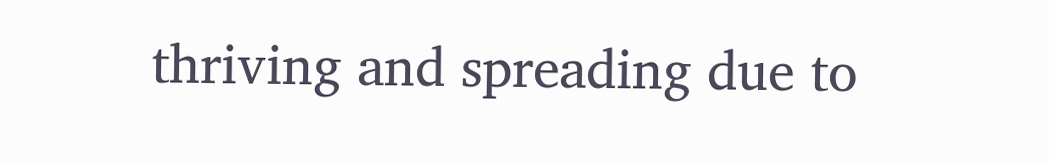thriving and spreading due to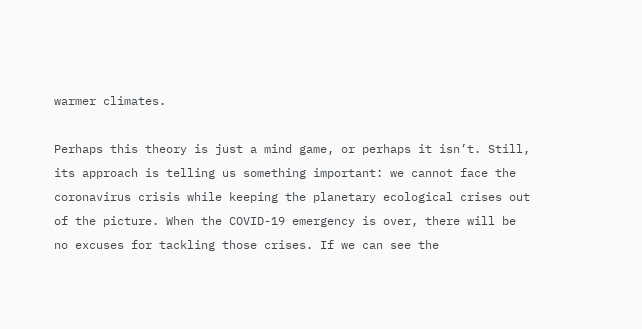warmer climates.

Perhaps this theory is just a mind game, or perhaps it isn’t. Still, its approach is telling us something important: we cannot face the coronavirus crisis while keeping the planetary ecological crises out of the picture. When the COVID-19 emergency is over, there will be no excuses for tackling those crises. If we can see the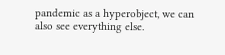pandemic as a hyperobject, we can also see everything else.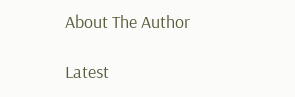About The Author

Latest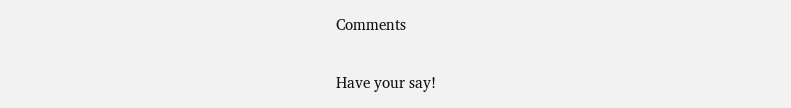Comments

Have your say!